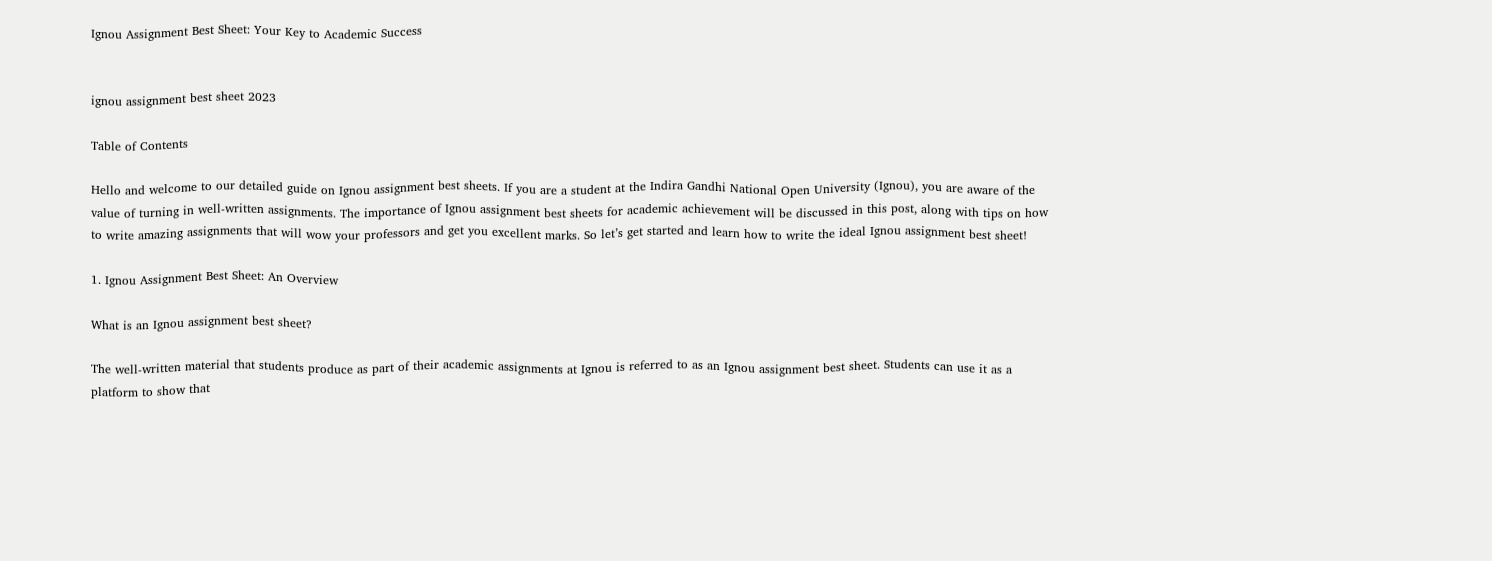Ignou Assignment Best Sheet: Your Key to Academic Success


ignou assignment best sheet 2023

Table of Contents

Hello and welcome to our detailed guide on Ignou assignment best sheets. If you are a student at the Indira Gandhi National Open University (Ignou), you are aware of the value of turning in well-written assignments. The importance of Ignou assignment best sheets for academic achievement will be discussed in this post, along with tips on how to write amazing assignments that will wow your professors and get you excellent marks. So let’s get started and learn how to write the ideal Ignou assignment best sheet!

1. Ignou Assignment Best Sheet: An Overview

What is an Ignou assignment best sheet?

The well-written material that students produce as part of their academic assignments at Ignou is referred to as an Ignou assignment best sheet. Students can use it as a platform to show that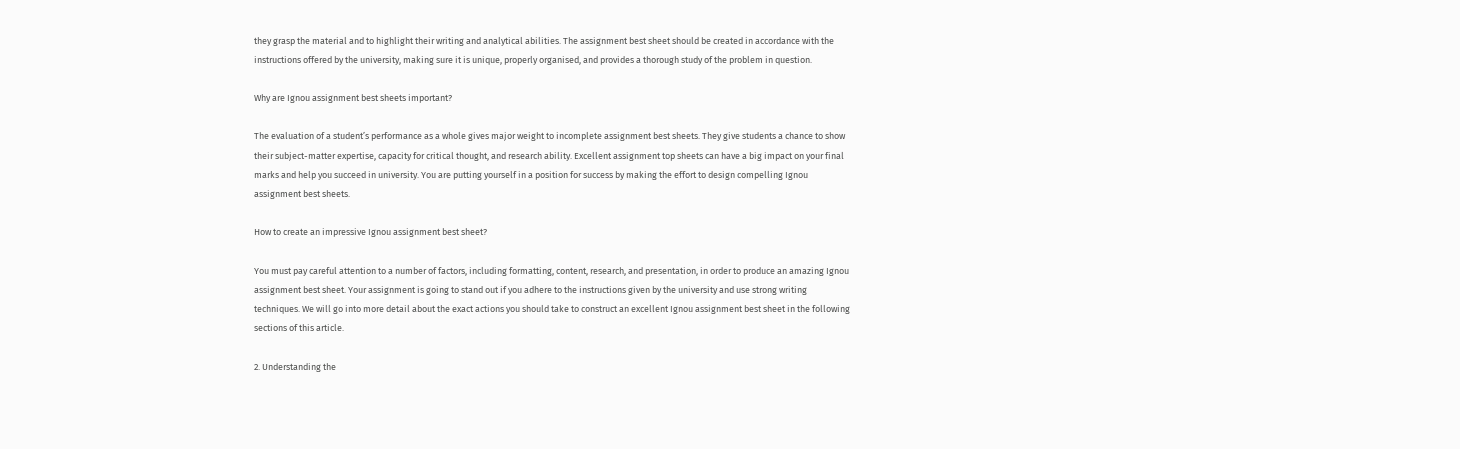they grasp the material and to highlight their writing and analytical abilities. The assignment best sheet should be created in accordance with the instructions offered by the university, making sure it is unique, properly organised, and provides a thorough study of the problem in question.

Why are Ignou assignment best sheets important?

The evaluation of a student’s performance as a whole gives major weight to incomplete assignment best sheets. They give students a chance to show their subject-matter expertise, capacity for critical thought, and research ability. Excellent assignment top sheets can have a big impact on your final marks and help you succeed in university. You are putting yourself in a position for success by making the effort to design compelling Ignou assignment best sheets.

How to create an impressive Ignou assignment best sheet?

You must pay careful attention to a number of factors, including formatting, content, research, and presentation, in order to produce an amazing Ignou assignment best sheet. Your assignment is going to stand out if you adhere to the instructions given by the university and use strong writing techniques. We will go into more detail about the exact actions you should take to construct an excellent Ignou assignment best sheet in the following sections of this article.

2. Understanding the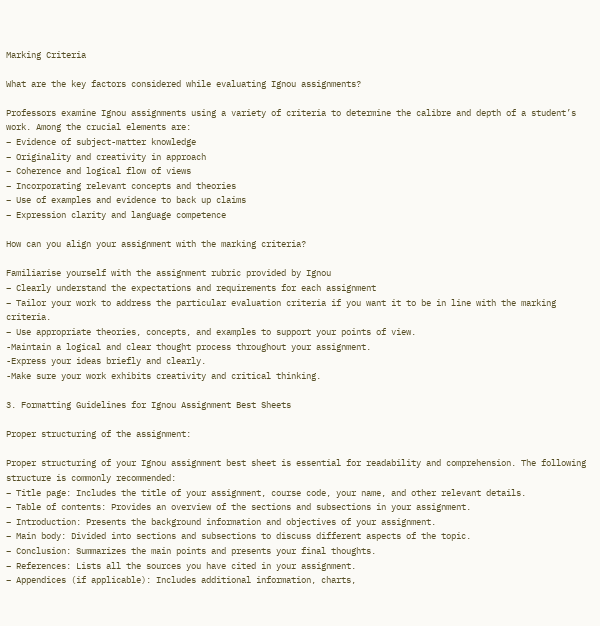Marking Criteria

What are the key factors considered while evaluating Ignou assignments?

Professors examine Ignou assignments using a variety of criteria to determine the calibre and depth of a student’s work. Among the crucial elements are:
– Evidence of subject-matter knowledge
– Originality and creativity in approach
– Coherence and logical flow of views
– Incorporating relevant concepts and theories
– Use of examples and evidence to back up claims
– Expression clarity and language competence

How can you align your assignment with the marking criteria?

Familiarise yourself with the assignment rubric provided by Ignou
– Clearly understand the expectations and requirements for each assignment
– Tailor your work to address the particular evaluation criteria if you want it to be in line with the marking criteria.
– Use appropriate theories, concepts, and examples to support your points of view.
-Maintain a logical and clear thought process throughout your assignment.
-Express your ideas briefly and clearly.
-Make sure your work exhibits creativity and critical thinking.

3. Formatting Guidelines for Ignou Assignment Best Sheets

Proper structuring of the assignment:

Proper structuring of your Ignou assignment best sheet is essential for readability and comprehension. The following structure is commonly recommended:
– Title page: Includes the title of your assignment, course code, your name, and other relevant details.
– Table of contents: Provides an overview of the sections and subsections in your assignment.
– Introduction: Presents the background information and objectives of your assignment.
– Main body: Divided into sections and subsections to discuss different aspects of the topic.
– Conclusion: Summarizes the main points and presents your final thoughts.
– References: Lists all the sources you have cited in your assignment.
– Appendices (if applicable): Includes additional information, charts,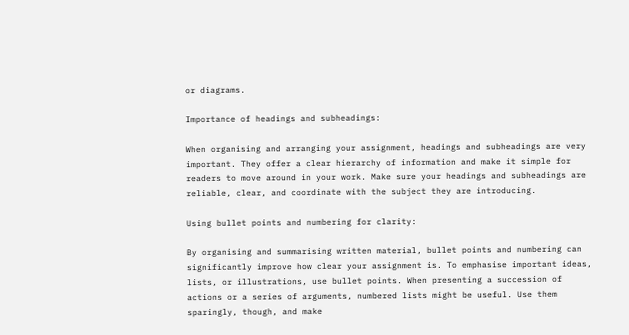or diagrams.

Importance of headings and subheadings:

When organising and arranging your assignment, headings and subheadings are very important. They offer a clear hierarchy of information and make it simple for readers to move around in your work. Make sure your headings and subheadings are reliable, clear, and coordinate with the subject they are introducing.

Using bullet points and numbering for clarity:

By organising and summarising written material, bullet points and numbering can significantly improve how clear your assignment is. To emphasise important ideas, lists, or illustrations, use bullet points. When presenting a succession of actions or a series of arguments, numbered lists might be useful. Use them sparingly, though, and make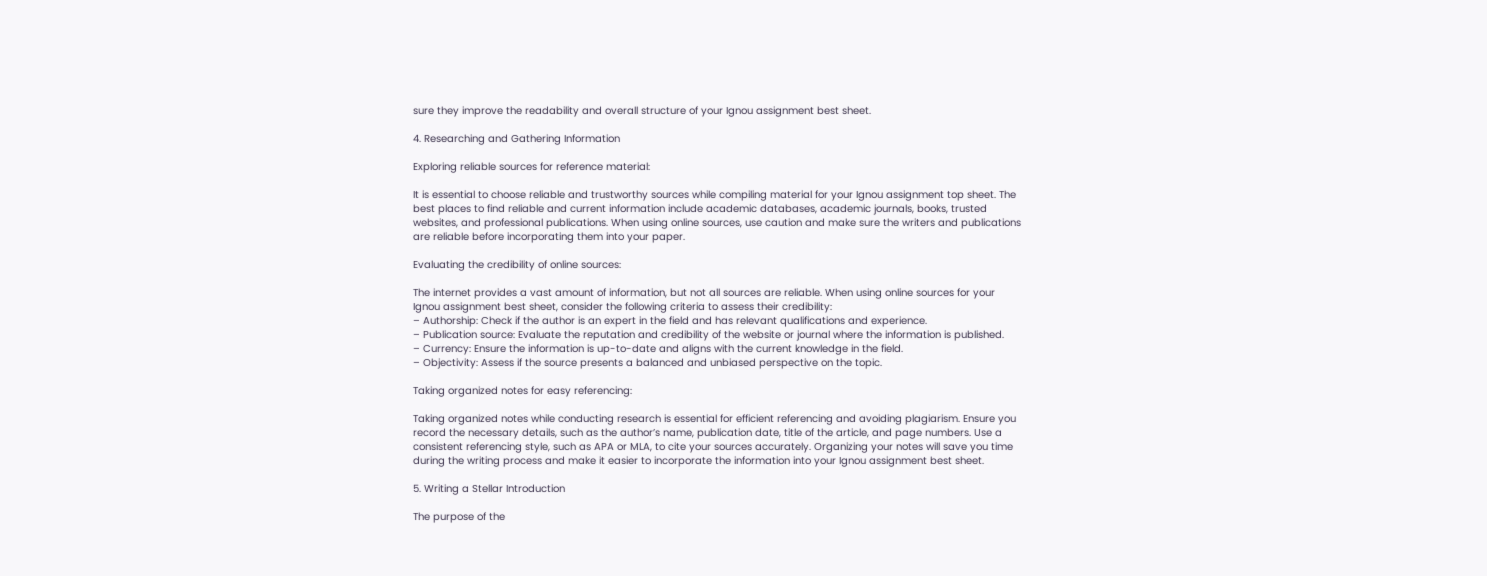sure they improve the readability and overall structure of your Ignou assignment best sheet.

4. Researching and Gathering Information

Exploring reliable sources for reference material:

It is essential to choose reliable and trustworthy sources while compiling material for your Ignou assignment top sheet. The best places to find reliable and current information include academic databases, academic journals, books, trusted websites, and professional publications. When using online sources, use caution and make sure the writers and publications are reliable before incorporating them into your paper.

Evaluating the credibility of online sources:

The internet provides a vast amount of information, but not all sources are reliable. When using online sources for your Ignou assignment best sheet, consider the following criteria to assess their credibility:
– Authorship: Check if the author is an expert in the field and has relevant qualifications and experience.
– Publication source: Evaluate the reputation and credibility of the website or journal where the information is published.
– Currency: Ensure the information is up-to-date and aligns with the current knowledge in the field.
– Objectivity: Assess if the source presents a balanced and unbiased perspective on the topic.

Taking organized notes for easy referencing:

Taking organized notes while conducting research is essential for efficient referencing and avoiding plagiarism. Ensure you record the necessary details, such as the author’s name, publication date, title of the article, and page numbers. Use a consistent referencing style, such as APA or MLA, to cite your sources accurately. Organizing your notes will save you time during the writing process and make it easier to incorporate the information into your Ignou assignment best sheet.

5. Writing a Stellar Introduction

The purpose of the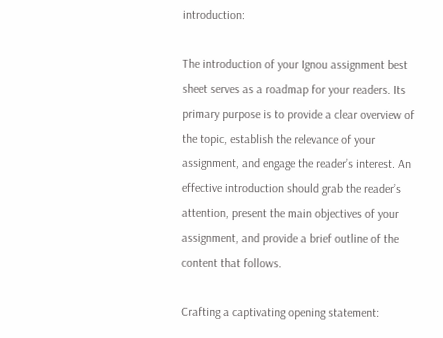introduction:

The introduction of your Ignou assignment best sheet serves as a roadmap for your readers. Its primary purpose is to provide a clear overview of the topic, establish the relevance of your assignment, and engage the reader’s interest. An effective introduction should grab the reader’s attention, present the main objectives of your assignment, and provide a brief outline of the content that follows.

Crafting a captivating opening statement: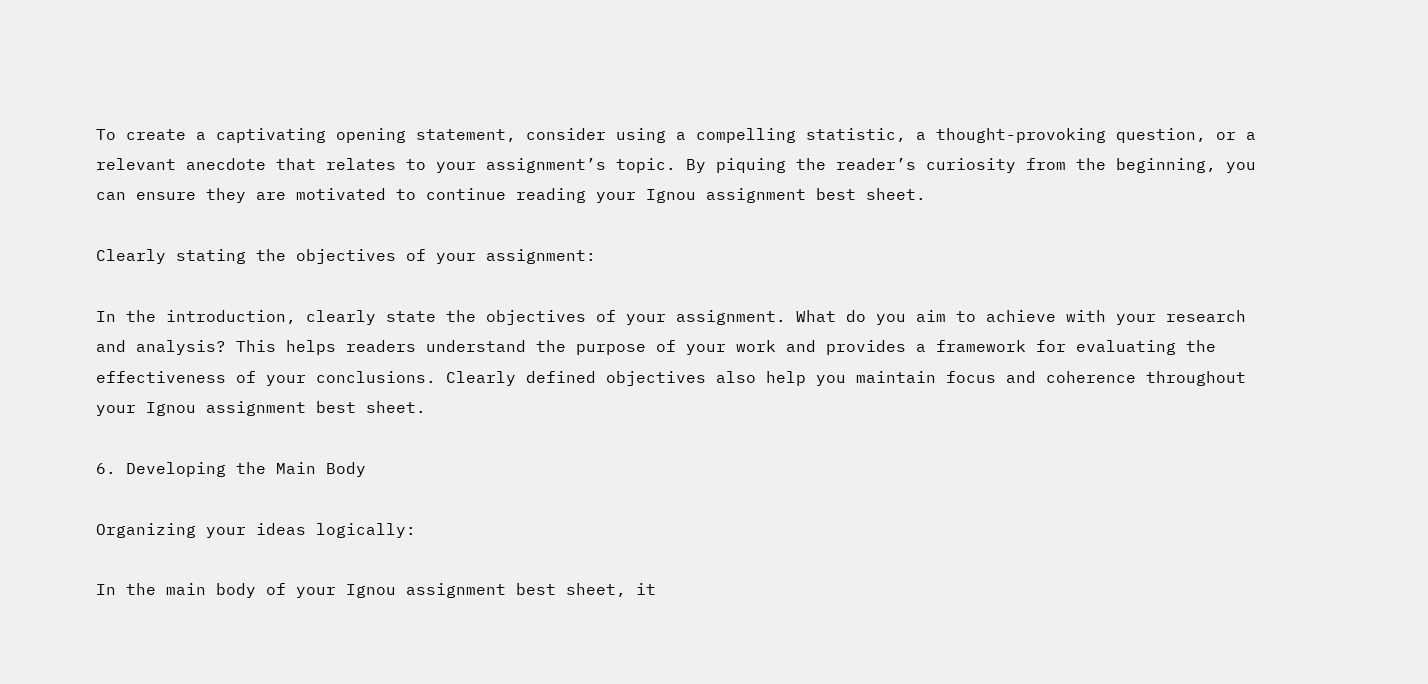To create a captivating opening statement, consider using a compelling statistic, a thought-provoking question, or a relevant anecdote that relates to your assignment’s topic. By piquing the reader’s curiosity from the beginning, you can ensure they are motivated to continue reading your Ignou assignment best sheet.

Clearly stating the objectives of your assignment:

In the introduction, clearly state the objectives of your assignment. What do you aim to achieve with your research and analysis? This helps readers understand the purpose of your work and provides a framework for evaluating the effectiveness of your conclusions. Clearly defined objectives also help you maintain focus and coherence throughout your Ignou assignment best sheet.

6. Developing the Main Body

Organizing your ideas logically:

In the main body of your Ignou assignment best sheet, it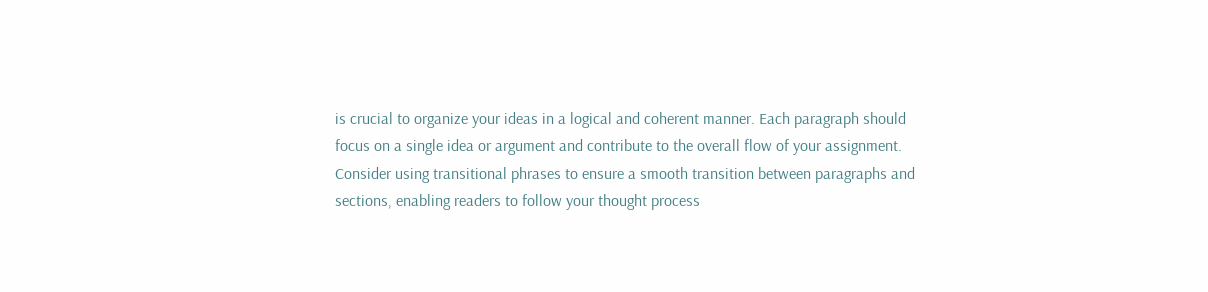is crucial to organize your ideas in a logical and coherent manner. Each paragraph should focus on a single idea or argument and contribute to the overall flow of your assignment. Consider using transitional phrases to ensure a smooth transition between paragraphs and sections, enabling readers to follow your thought process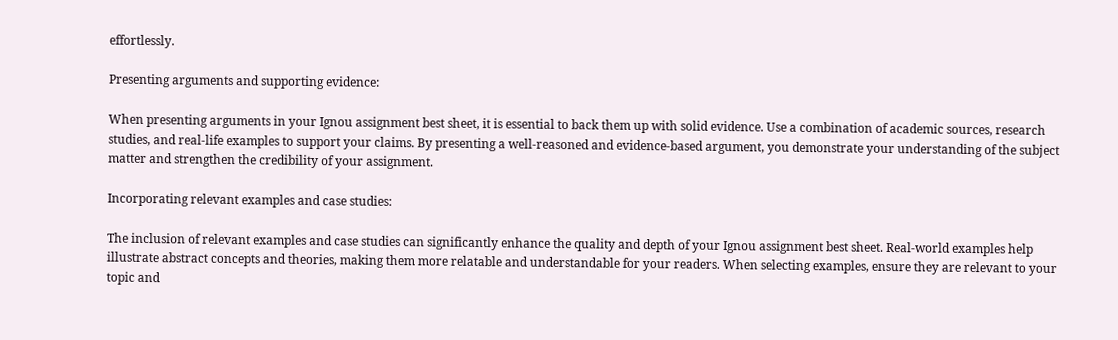effortlessly.

Presenting arguments and supporting evidence:

When presenting arguments in your Ignou assignment best sheet, it is essential to back them up with solid evidence. Use a combination of academic sources, research studies, and real-life examples to support your claims. By presenting a well-reasoned and evidence-based argument, you demonstrate your understanding of the subject matter and strengthen the credibility of your assignment.

Incorporating relevant examples and case studies:

The inclusion of relevant examples and case studies can significantly enhance the quality and depth of your Ignou assignment best sheet. Real-world examples help illustrate abstract concepts and theories, making them more relatable and understandable for your readers. When selecting examples, ensure they are relevant to your topic and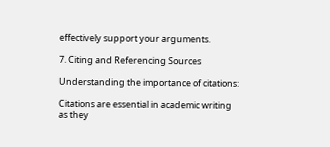effectively support your arguments.

7. Citing and Referencing Sources

Understanding the importance of citations:

Citations are essential in academic writing as they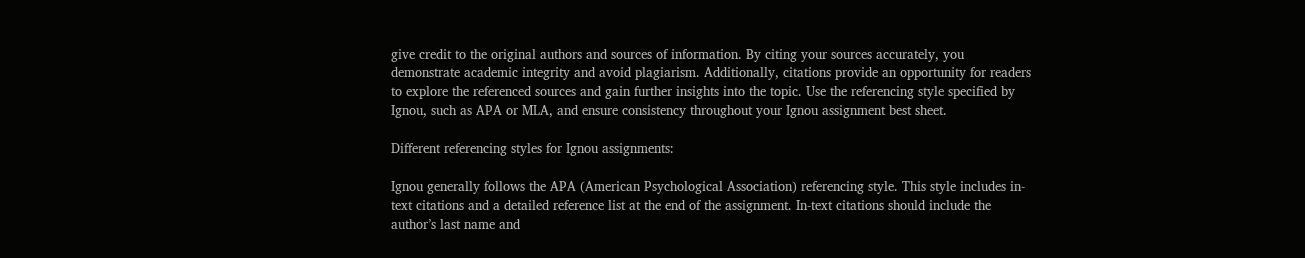give credit to the original authors and sources of information. By citing your sources accurately, you demonstrate academic integrity and avoid plagiarism. Additionally, citations provide an opportunity for readers to explore the referenced sources and gain further insights into the topic. Use the referencing style specified by Ignou, such as APA or MLA, and ensure consistency throughout your Ignou assignment best sheet.

Different referencing styles for Ignou assignments:

Ignou generally follows the APA (American Psychological Association) referencing style. This style includes in-text citations and a detailed reference list at the end of the assignment. In-text citations should include the author’s last name and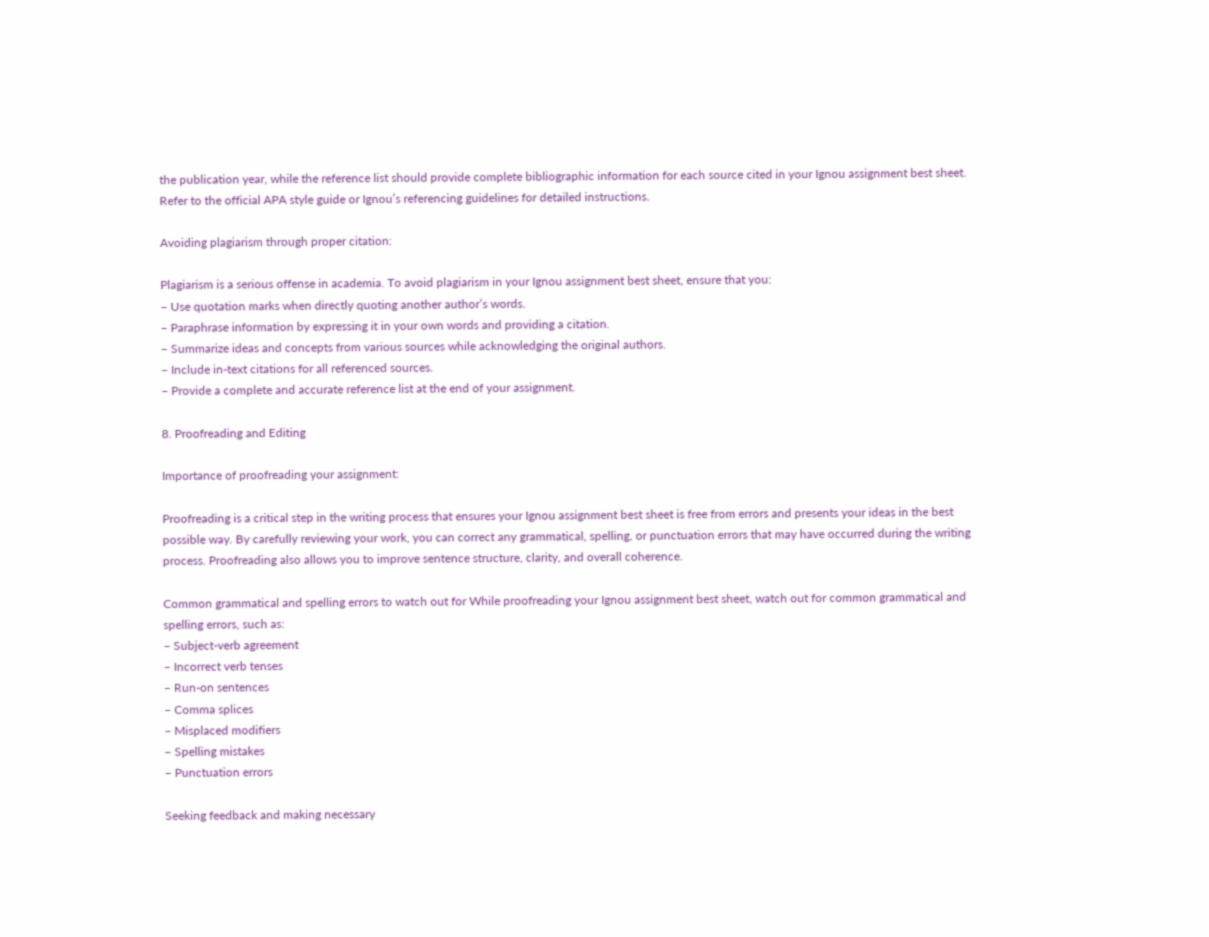the publication year, while the reference list should provide complete bibliographic information for each source cited in your Ignou assignment best sheet. Refer to the official APA style guide or Ignou’s referencing guidelines for detailed instructions.

Avoiding plagiarism through proper citation:

Plagiarism is a serious offense in academia. To avoid plagiarism in your Ignou assignment best sheet, ensure that you:
– Use quotation marks when directly quoting another author’s words.
– Paraphrase information by expressing it in your own words and providing a citation.
– Summarize ideas and concepts from various sources while acknowledging the original authors.
– Include in-text citations for all referenced sources.
– Provide a complete and accurate reference list at the end of your assignment.

8. Proofreading and Editing

Importance of proofreading your assignment:

Proofreading is a critical step in the writing process that ensures your Ignou assignment best sheet is free from errors and presents your ideas in the best possible way. By carefully reviewing your work, you can correct any grammatical, spelling, or punctuation errors that may have occurred during the writing process. Proofreading also allows you to improve sentence structure, clarity, and overall coherence.

Common grammatical and spelling errors to watch out for While proofreading your Ignou assignment best sheet, watch out for common grammatical and spelling errors, such as:
– Subject-verb agreement
– Incorrect verb tenses
– Run-on sentences
– Comma splices
– Misplaced modifiers
– Spelling mistakes
– Punctuation errors

Seeking feedback and making necessary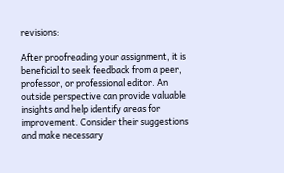revisions:

After proofreading your assignment, it is beneficial to seek feedback from a peer, professor, or professional editor. An outside perspective can provide valuable insights and help identify areas for improvement. Consider their suggestions and make necessary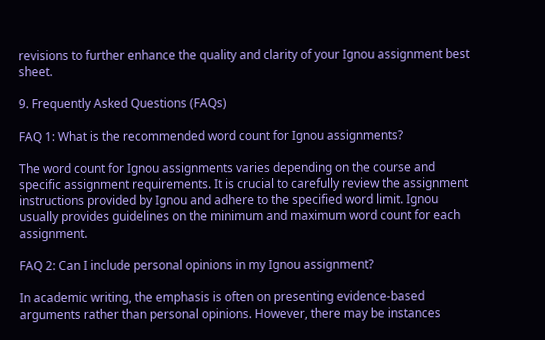revisions to further enhance the quality and clarity of your Ignou assignment best sheet.

9. Frequently Asked Questions (FAQs)

FAQ 1: What is the recommended word count for Ignou assignments?

The word count for Ignou assignments varies depending on the course and specific assignment requirements. It is crucial to carefully review the assignment instructions provided by Ignou and adhere to the specified word limit. Ignou usually provides guidelines on the minimum and maximum word count for each assignment.

FAQ 2: Can I include personal opinions in my Ignou assignment?

In academic writing, the emphasis is often on presenting evidence-based arguments rather than personal opinions. However, there may be instances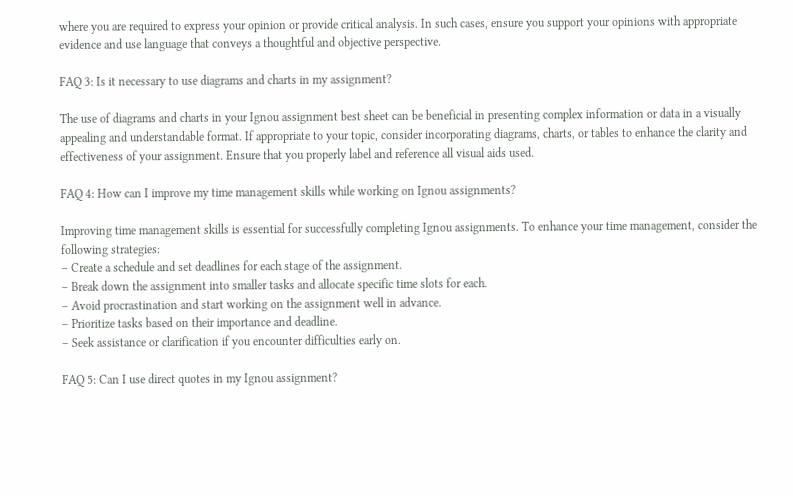where you are required to express your opinion or provide critical analysis. In such cases, ensure you support your opinions with appropriate evidence and use language that conveys a thoughtful and objective perspective.

FAQ 3: Is it necessary to use diagrams and charts in my assignment?

The use of diagrams and charts in your Ignou assignment best sheet can be beneficial in presenting complex information or data in a visually appealing and understandable format. If appropriate to your topic, consider incorporating diagrams, charts, or tables to enhance the clarity and effectiveness of your assignment. Ensure that you properly label and reference all visual aids used.

FAQ 4: How can I improve my time management skills while working on Ignou assignments?

Improving time management skills is essential for successfully completing Ignou assignments. To enhance your time management, consider the following strategies:
– Create a schedule and set deadlines for each stage of the assignment.
– Break down the assignment into smaller tasks and allocate specific time slots for each.
– Avoid procrastination and start working on the assignment well in advance.
– Prioritize tasks based on their importance and deadline.
– Seek assistance or clarification if you encounter difficulties early on.

FAQ 5: Can I use direct quotes in my Ignou assignment?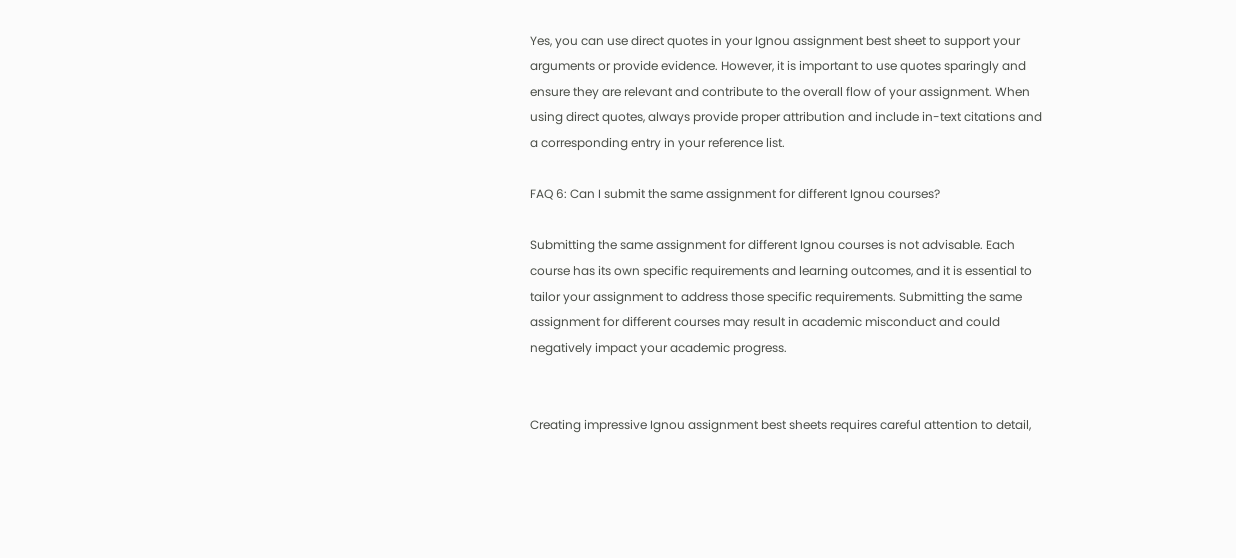Yes, you can use direct quotes in your Ignou assignment best sheet to support your arguments or provide evidence. However, it is important to use quotes sparingly and ensure they are relevant and contribute to the overall flow of your assignment. When using direct quotes, always provide proper attribution and include in-text citations and a corresponding entry in your reference list.

FAQ 6: Can I submit the same assignment for different Ignou courses?

Submitting the same assignment for different Ignou courses is not advisable. Each course has its own specific requirements and learning outcomes, and it is essential to tailor your assignment to address those specific requirements. Submitting the same assignment for different courses may result in academic misconduct and could negatively impact your academic progress.


Creating impressive Ignou assignment best sheets requires careful attention to detail,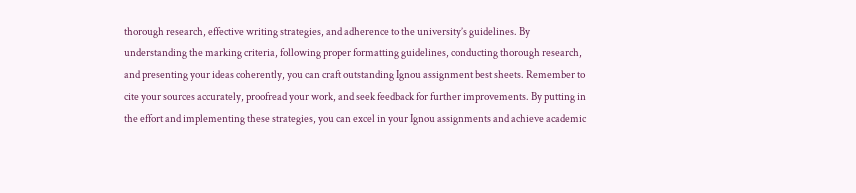thorough research, effective writing strategies, and adherence to the university’s guidelines. By understanding the marking criteria, following proper formatting guidelines, conducting thorough research, and presenting your ideas coherently, you can craft outstanding Ignou assignment best sheets. Remember to cite your sources accurately, proofread your work, and seek feedback for further improvements. By putting in the effort and implementing these strategies, you can excel in your Ignou assignments and achieve academic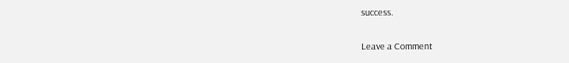success.

Leave a Comment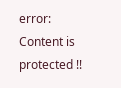error: Content is protected !!